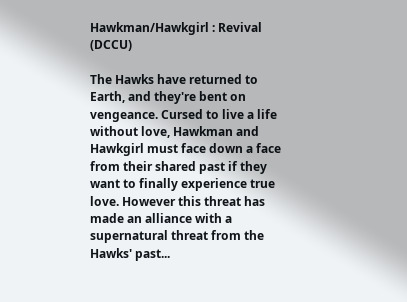Hawkman/Hawkgirl : Revival (DCCU)

The Hawks have returned to Earth, and they're bent on vengeance. Cursed to live a life without love, Hawkman and Hawkgirl must face down a face from their shared past if they want to finally experience true love. However this threat has made an alliance with a supernatural threat from the Hawks' past...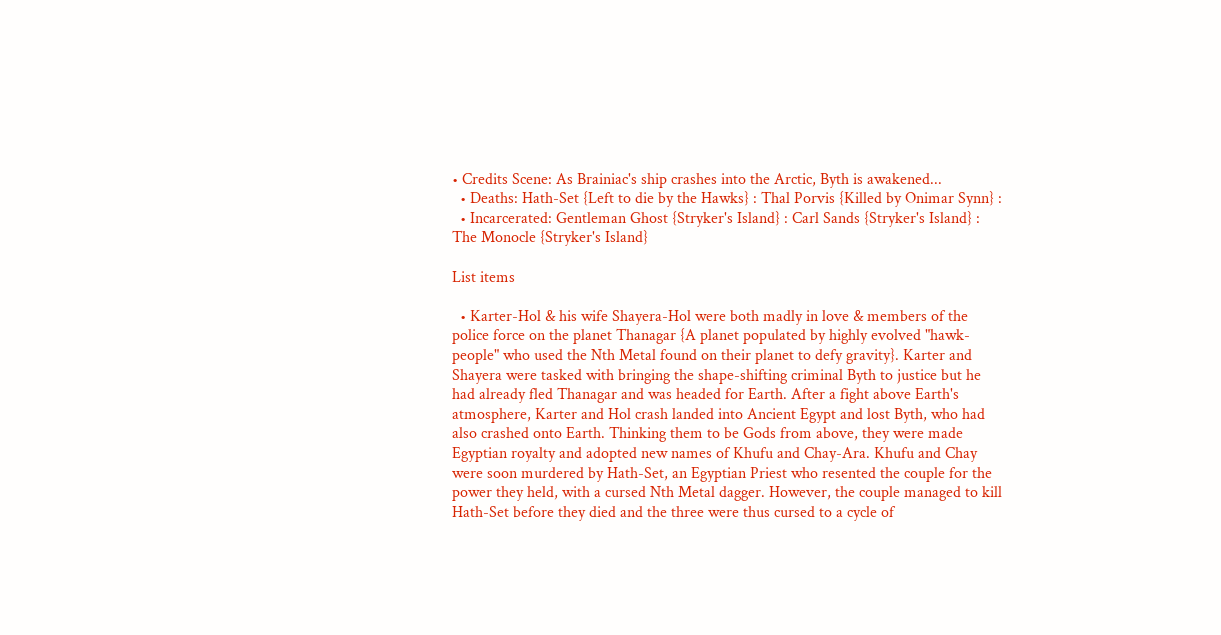• Credits Scene: As Brainiac's ship crashes into the Arctic, Byth is awakened...
  • Deaths: Hath-Set {Left to die by the Hawks} : Thal Porvis {Killed by Onimar Synn} :
  • Incarcerated: Gentleman Ghost {Stryker's Island} : Carl Sands {Stryker's Island} : The Monocle {Stryker's Island}

List items

  • Karter-Hol & his wife Shayera-Hol were both madly in love & members of the police force on the planet Thanagar {A planet populated by highly evolved "hawk-people" who used the Nth Metal found on their planet to defy gravity}. Karter and Shayera were tasked with bringing the shape-shifting criminal Byth to justice but he had already fled Thanagar and was headed for Earth. After a fight above Earth's atmosphere, Karter and Hol crash landed into Ancient Egypt and lost Byth, who had also crashed onto Earth. Thinking them to be Gods from above, they were made Egyptian royalty and adopted new names of Khufu and Chay-Ara. Khufu and Chay were soon murdered by Hath-Set, an Egyptian Priest who resented the couple for the power they held, with a cursed Nth Metal dagger. However, the couple managed to kill Hath-Set before they died and the three were thus cursed to a cycle of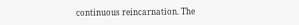continuous reincarnation. The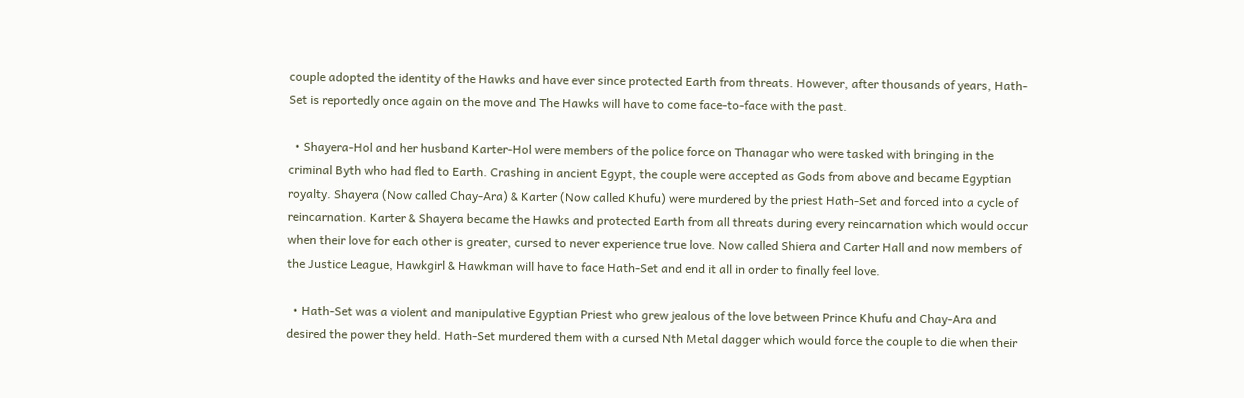couple adopted the identity of the Hawks and have ever since protected Earth from threats. However, after thousands of years, Hath-Set is reportedly once again on the move and The Hawks will have to come face-to-face with the past.

  • Shayera-Hol and her husband Karter-Hol were members of the police force on Thanagar who were tasked with bringing in the criminal Byth who had fled to Earth. Crashing in ancient Egypt, the couple were accepted as Gods from above and became Egyptian royalty. Shayera (Now called Chay-Ara) & Karter (Now called Khufu) were murdered by the priest Hath-Set and forced into a cycle of reincarnation. Karter & Shayera became the Hawks and protected Earth from all threats during every reincarnation which would occur when their love for each other is greater, cursed to never experience true love. Now called Shiera and Carter Hall and now members of the Justice League, Hawkgirl & Hawkman will have to face Hath-Set and end it all in order to finally feel love.

  • Hath-Set was a violent and manipulative Egyptian Priest who grew jealous of the love between Prince Khufu and Chay-Ara and desired the power they held. Hath-Set murdered them with a cursed Nth Metal dagger which would force the couple to die when their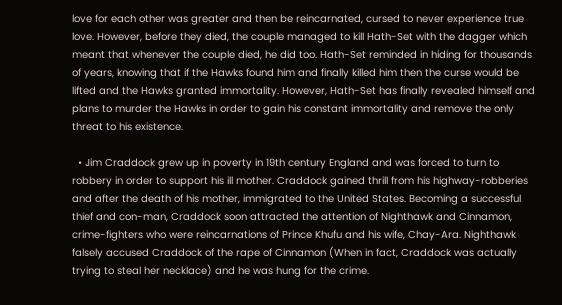love for each other was greater and then be reincarnated, cursed to never experience true love. However, before they died, the couple managed to kill Hath-Set with the dagger which meant that whenever the couple died, he did too. Hath-Set reminded in hiding for thousands of years, knowing that if the Hawks found him and finally killed him then the curse would be lifted and the Hawks granted immortality. However, Hath-Set has finally revealed himself and plans to murder the Hawks in order to gain his constant immortality and remove the only threat to his existence.

  • Jim Craddock grew up in poverty in 19th century England and was forced to turn to robbery in order to support his ill mother. Craddock gained thrill from his highway-robberies and after the death of his mother, immigrated to the United States. Becoming a successful thief and con-man, Craddock soon attracted the attention of Nighthawk and Cinnamon, crime-fighters who were reincarnations of Prince Khufu and his wife, Chay-Ara. Nighthawk falsely accused Craddock of the rape of Cinnamon (When in fact, Craddock was actually trying to steal her necklace) and he was hung for the crime.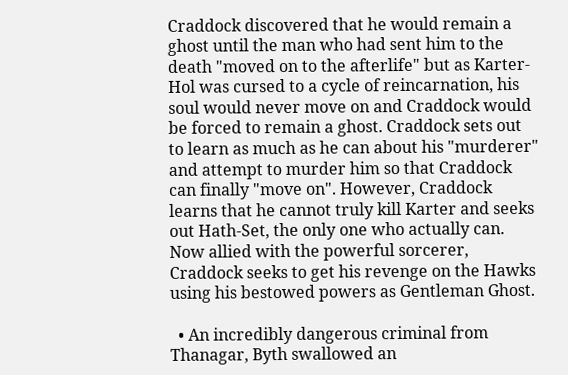Craddock discovered that he would remain a ghost until the man who had sent him to the death "moved on to the afterlife" but as Karter-Hol was cursed to a cycle of reincarnation, his soul would never move on and Craddock would be forced to remain a ghost. Craddock sets out to learn as much as he can about his "murderer" and attempt to murder him so that Craddock can finally "move on". However, Craddock learns that he cannot truly kill Karter and seeks out Hath-Set, the only one who actually can. Now allied with the powerful sorcerer, Craddock seeks to get his revenge on the Hawks using his bestowed powers as Gentleman Ghost.

  • An incredibly dangerous criminal from Thanagar, Byth swallowed an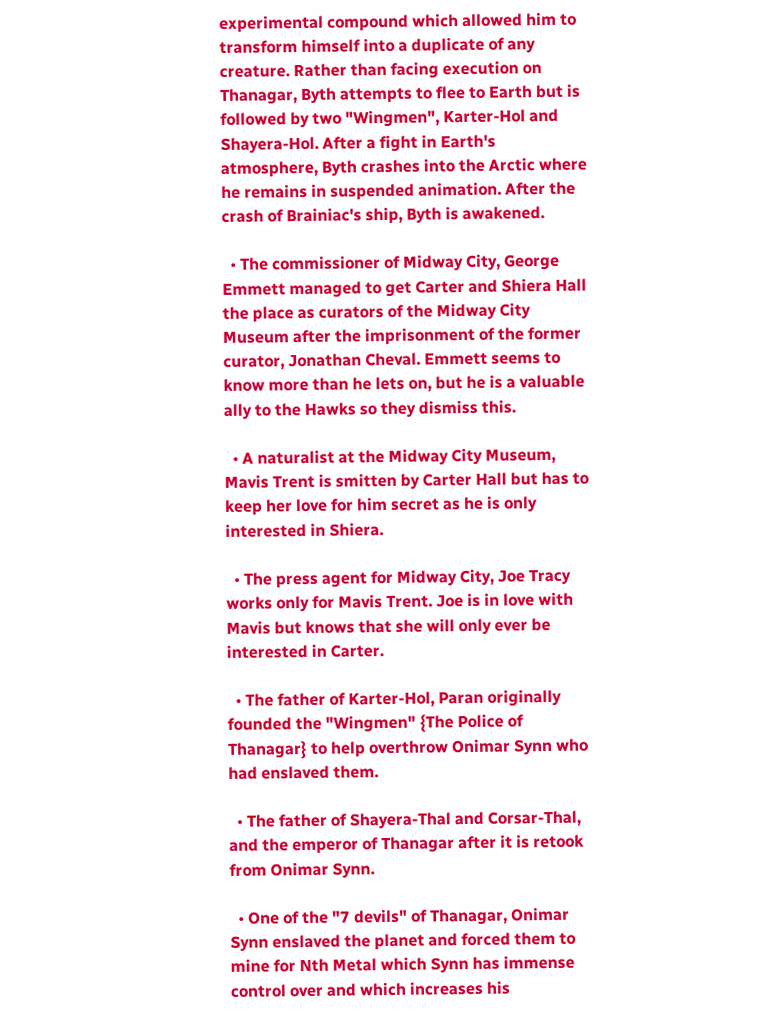experimental compound which allowed him to transform himself into a duplicate of any creature. Rather than facing execution on Thanagar, Byth attempts to flee to Earth but is followed by two "Wingmen", Karter-Hol and Shayera-Hol. After a fight in Earth's atmosphere, Byth crashes into the Arctic where he remains in suspended animation. After the crash of Brainiac's ship, Byth is awakened.

  • The commissioner of Midway City, George Emmett managed to get Carter and Shiera Hall the place as curators of the Midway City Museum after the imprisonment of the former curator, Jonathan Cheval. Emmett seems to know more than he lets on, but he is a valuable ally to the Hawks so they dismiss this.

  • A naturalist at the Midway City Museum, Mavis Trent is smitten by Carter Hall but has to keep her love for him secret as he is only interested in Shiera.

  • The press agent for Midway City, Joe Tracy works only for Mavis Trent. Joe is in love with Mavis but knows that she will only ever be interested in Carter.

  • The father of Karter-Hol, Paran originally founded the "Wingmen" {The Police of Thanagar} to help overthrow Onimar Synn who had enslaved them.

  • The father of Shayera-Thal and Corsar-Thal, and the emperor of Thanagar after it is retook from Onimar Synn.

  • One of the "7 devils" of Thanagar, Onimar Synn enslaved the planet and forced them to mine for Nth Metal which Synn has immense control over and which increases his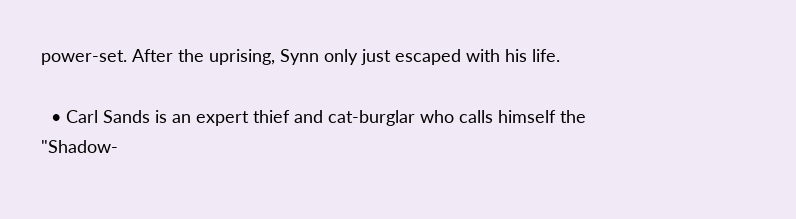power-set. After the uprising, Synn only just escaped with his life.

  • Carl Sands is an expert thief and cat-burglar who calls himself the "Shadow-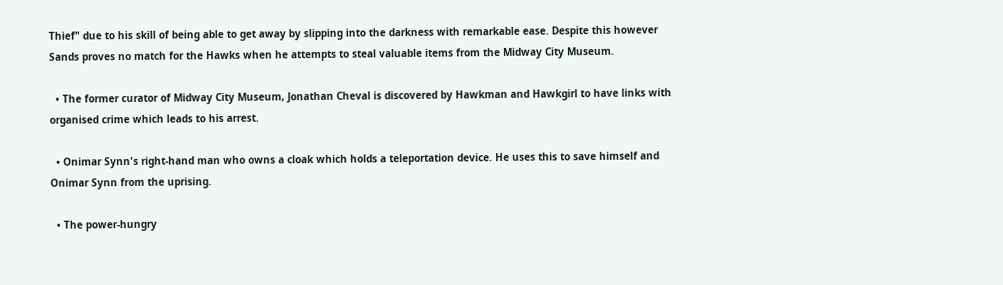Thief" due to his skill of being able to get away by slipping into the darkness with remarkable ease. Despite this however Sands proves no match for the Hawks when he attempts to steal valuable items from the Midway City Museum.

  • The former curator of Midway City Museum, Jonathan Cheval is discovered by Hawkman and Hawkgirl to have links with organised crime which leads to his arrest.

  • Onimar Synn's right-hand man who owns a cloak which holds a teleportation device. He uses this to save himself and Onimar Synn from the uprising.

  • The power-hungry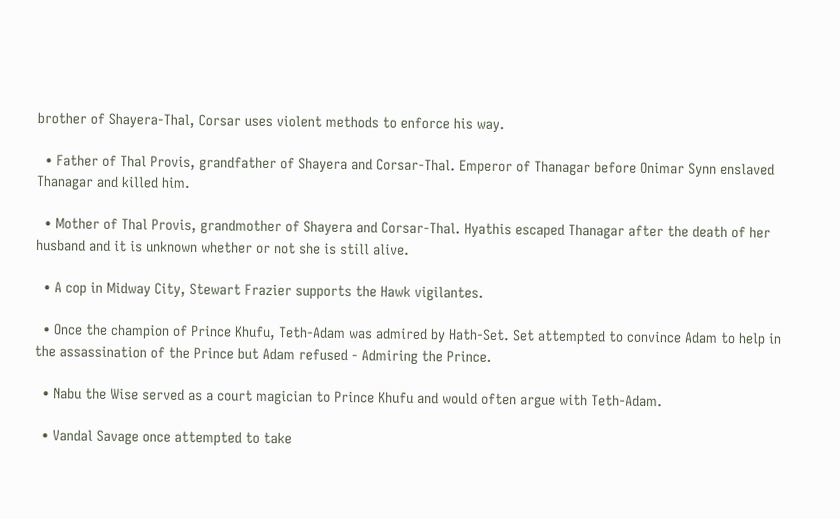brother of Shayera-Thal, Corsar uses violent methods to enforce his way.

  • Father of Thal Provis, grandfather of Shayera and Corsar-Thal. Emperor of Thanagar before Onimar Synn enslaved Thanagar and killed him.

  • Mother of Thal Provis, grandmother of Shayera and Corsar-Thal. Hyathis escaped Thanagar after the death of her husband and it is unknown whether or not she is still alive.

  • A cop in Midway City, Stewart Frazier supports the Hawk vigilantes.

  • Once the champion of Prince Khufu, Teth-Adam was admired by Hath-Set. Set attempted to convince Adam to help in the assassination of the Prince but Adam refused - Admiring the Prince.

  • Nabu the Wise served as a court magician to Prince Khufu and would often argue with Teth-Adam.

  • Vandal Savage once attempted to take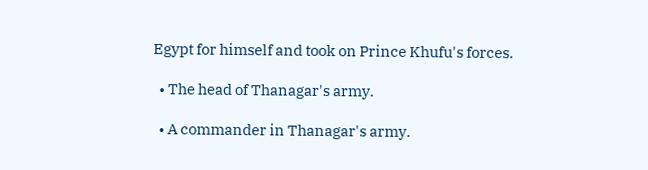Egypt for himself and took on Prince Khufu's forces.

  • The head of Thanagar's army.

  • A commander in Thanagar's army.